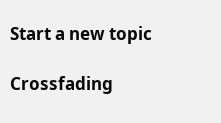Start a new topic

Crossfading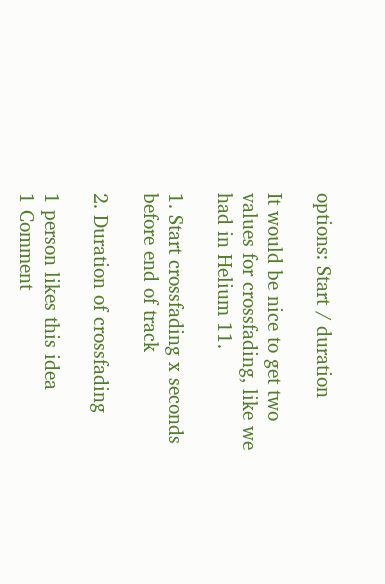options: Start / duration

It would be nice to get two values for crossfading, like we had in Helium 11.

1. Start crossfading x seconds before end of track

2. Duration of crossfading

1 person likes this idea
1 Comment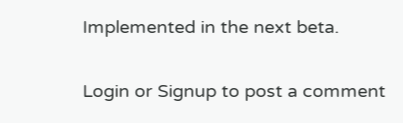Implemented in the next beta.

Login or Signup to post a comment